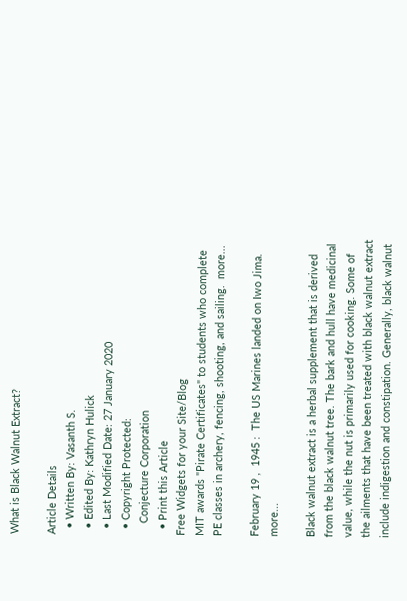What is Black Walnut Extract?

Article Details
  • Written By: Vasanth S.
  • Edited By: Kathryn Hulick
  • Last Modified Date: 27 January 2020
  • Copyright Protected:
    Conjecture Corporation
  • Print this Article
Free Widgets for your Site/Blog
MIT awards "Pirate Certificates" to students who complete PE classes in archery, fencing, shooting, and sailing.  more...

February 19 ,  1945 :  The US Marines landed on Iwo Jima.  more...

Black walnut extract is a herbal supplement that is derived from the black walnut tree. The bark and hull have medicinal value, while the nut is primarily used for cooking. Some of the ailments that have been treated with black walnut extract include indigestion and constipation. Generally, black walnut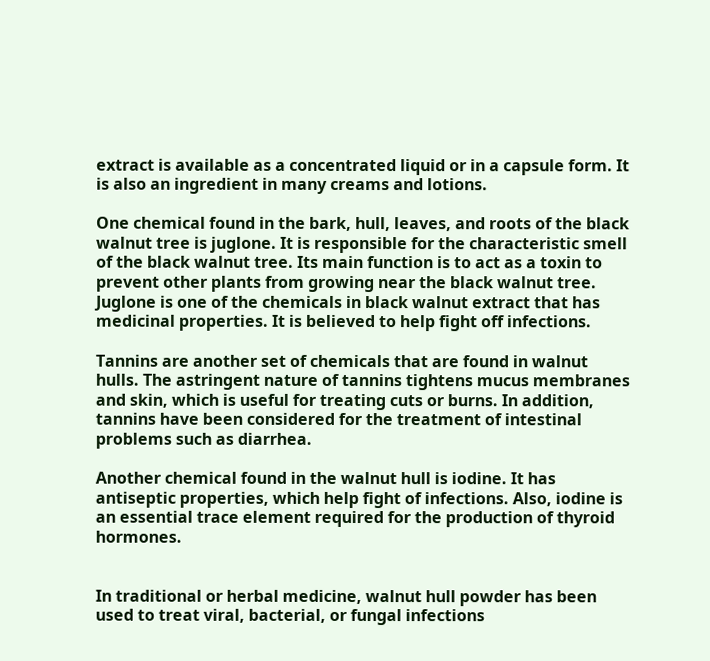extract is available as a concentrated liquid or in a capsule form. It is also an ingredient in many creams and lotions.

One chemical found in the bark, hull, leaves, and roots of the black walnut tree is juglone. It is responsible for the characteristic smell of the black walnut tree. Its main function is to act as a toxin to prevent other plants from growing near the black walnut tree. Juglone is one of the chemicals in black walnut extract that has medicinal properties. It is believed to help fight off infections.

Tannins are another set of chemicals that are found in walnut hulls. The astringent nature of tannins tightens mucus membranes and skin, which is useful for treating cuts or burns. In addition, tannins have been considered for the treatment of intestinal problems such as diarrhea.

Another chemical found in the walnut hull is iodine. It has antiseptic properties, which help fight of infections. Also, iodine is an essential trace element required for the production of thyroid hormones.


In traditional or herbal medicine, walnut hull powder has been used to treat viral, bacterial, or fungal infections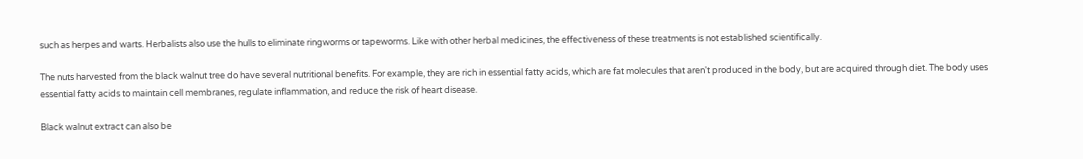such as herpes and warts. Herbalists also use the hulls to eliminate ringworms or tapeworms. Like with other herbal medicines, the effectiveness of these treatments is not established scientifically.

The nuts harvested from the black walnut tree do have several nutritional benefits. For example, they are rich in essential fatty acids, which are fat molecules that aren't produced in the body, but are acquired through diet. The body uses essential fatty acids to maintain cell membranes, regulate inflammation, and reduce the risk of heart disease.

Black walnut extract can also be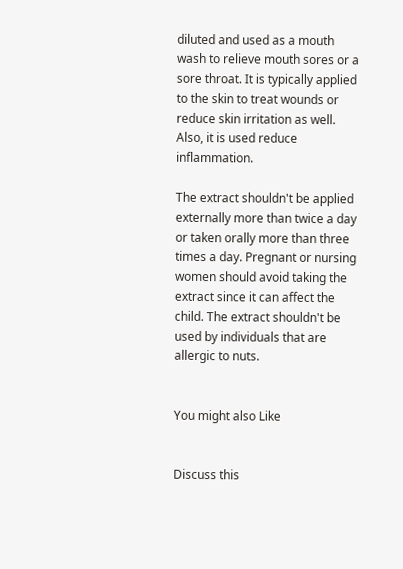diluted and used as a mouth wash to relieve mouth sores or a sore throat. It is typically applied to the skin to treat wounds or reduce skin irritation as well. Also, it is used reduce inflammation.

The extract shouldn't be applied externally more than twice a day or taken orally more than three times a day. Pregnant or nursing women should avoid taking the extract since it can affect the child. The extract shouldn't be used by individuals that are allergic to nuts.


You might also Like


Discuss this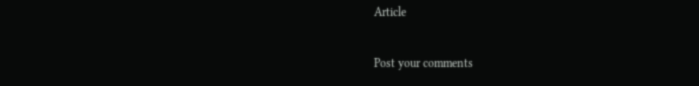Article

Post your comments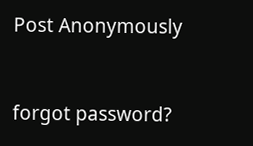Post Anonymously


forgot password?